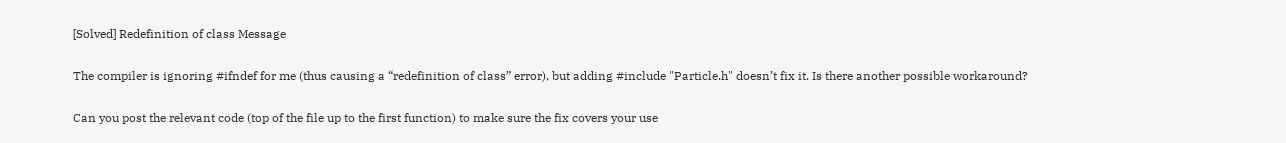[Solved] Redefinition of class Message

The compiler is ignoring #ifndef for me (thus causing a “redefinition of class” error), but adding #include "Particle.h" doesn’t fix it. Is there another possible workaround?

Can you post the relevant code (top of the file up to the first function) to make sure the fix covers your use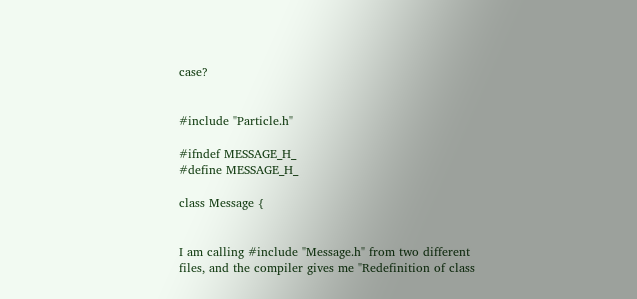case?


#include "Particle.h"

#ifndef MESSAGE_H_
#define MESSAGE_H_

class Message {


I am calling #include "Message.h" from two different files, and the compiler gives me "Redefinition of class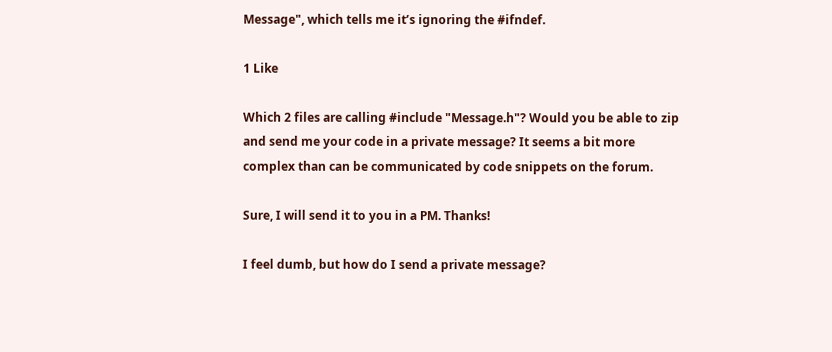Message", which tells me it’s ignoring the #ifndef.

1 Like

Which 2 files are calling #include "Message.h"? Would you be able to zip and send me your code in a private message? It seems a bit more complex than can be communicated by code snippets on the forum.

Sure, I will send it to you in a PM. Thanks!

I feel dumb, but how do I send a private message?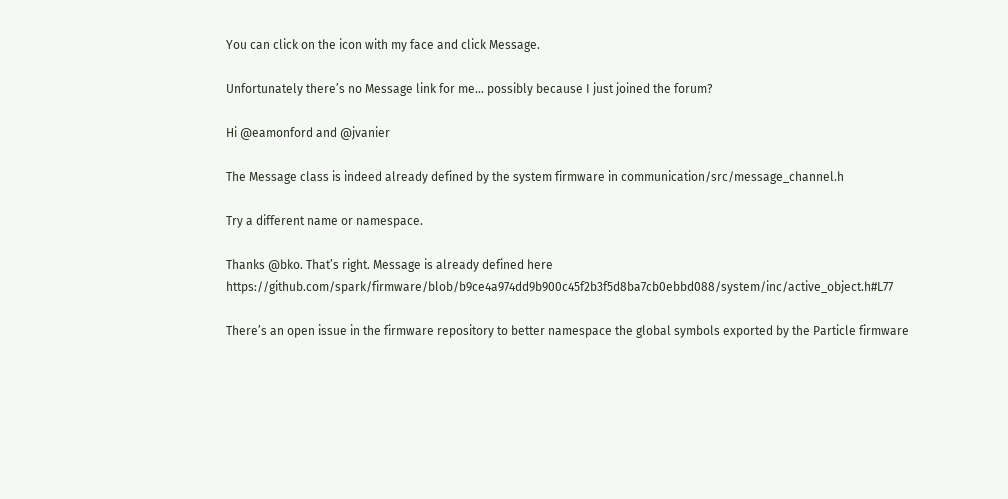You can click on the icon with my face and click Message.

Unfortunately there’s no Message link for me… possibly because I just joined the forum?

Hi @eamonford and @jvanier

The Message class is indeed already defined by the system firmware in communication/src/message_channel.h

Try a different name or namespace.

Thanks @bko. That’s right. Message is already defined here https://github.com/spark/firmware/blob/b9ce4a974dd9b900c45f2b3f5d8ba7cb0ebbd088/system/inc/active_object.h#L77

There’s an open issue in the firmware repository to better namespace the global symbols exported by the Particle firmware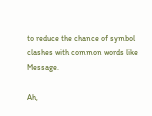to reduce the chance of symbol clashes with common words like Message.

Ah,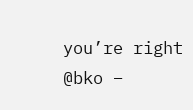you’re right @bko –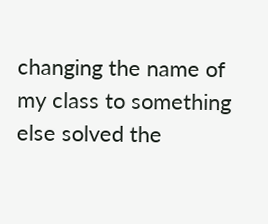changing the name of my class to something else solved the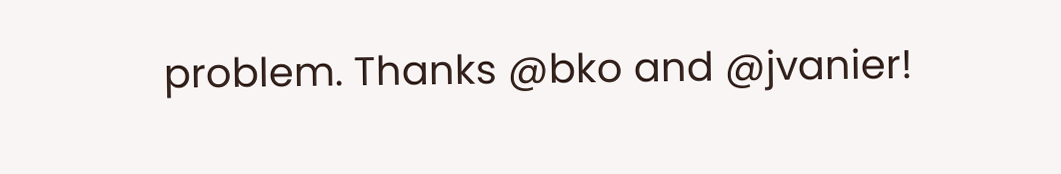problem. Thanks @bko and @jvanier!